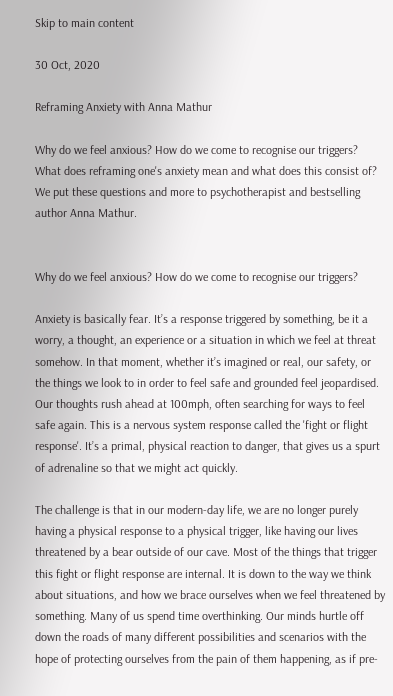Skip to main content

30 Oct, 2020

Reframing Anxiety with Anna Mathur

Why do we feel anxious? How do we come to recognise our triggers? What does reframing one's anxiety mean and what does this consist of? We put these questions and more to psychotherapist and bestselling author Anna Mathur.


Why do we feel anxious? How do we come to recognise our triggers?

Anxiety is basically fear. It’s a response triggered by something, be it a worry, a thought, an experience or a situation in which we feel at threat somehow. In that moment, whether it’s imagined or real, our safety, or the things we look to in order to feel safe and grounded feel jeopardised. Our thoughts rush ahead at 100mph, often searching for ways to feel safe again. This is a nervous system response called the 'fight or flight response'. It’s a primal, physical reaction to danger, that gives us a spurt of adrenaline so that we might act quickly.

The challenge is that in our modern-day life, we are no longer purely having a physical response to a physical trigger, like having our lives threatened by a bear outside of our cave. Most of the things that trigger this fight or flight response are internal. It is down to the way we think about situations, and how we brace ourselves when we feel threatened by something. Many of us spend time overthinking. Our minds hurtle off down the roads of many different possibilities and scenarios with the hope of protecting ourselves from the pain of them happening, as if pre-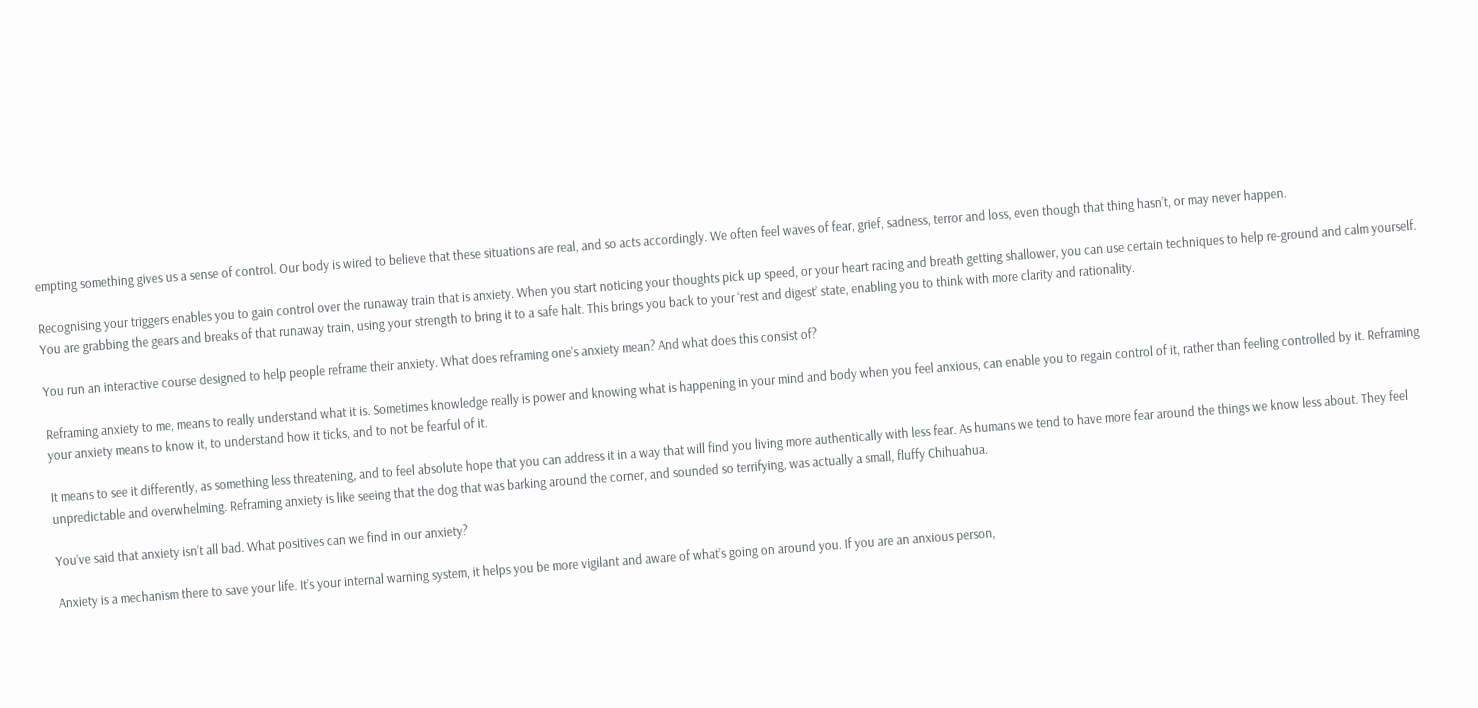empting something gives us a sense of control. Our body is wired to believe that these situations are real, and so acts accordingly. We often feel waves of fear, grief, sadness, terror and loss, even though that thing hasn’t, or may never happen.

Recognising your triggers enables you to gain control over the runaway train that is anxiety. When you start noticing your thoughts pick up speed, or your heart racing and breath getting shallower, you can use certain techniques to help re-ground and calm yourself. You are grabbing the gears and breaks of that runaway train, using your strength to bring it to a safe halt. This brings you back to your ‘rest and digest’ state, enabling you to think with more clarity and rationality.

You run an interactive course designed to help people reframe their anxiety. What does reframing one's anxiety mean? And what does this consist of?

Reframing anxiety to me, means to really understand what it is. Sometimes knowledge really is power and knowing what is happening in your mind and body when you feel anxious, can enable you to regain control of it, rather than feeling controlled by it. Reframing your anxiety means to know it, to understand how it ticks, and to not be fearful of it.

It means to see it differently, as something less threatening, and to feel absolute hope that you can address it in a way that will find you living more authentically with less fear. As humans we tend to have more fear around the things we know less about. They feel unpredictable and overwhelming. Reframing anxiety is like seeing that the dog that was barking around the corner, and sounded so terrifying, was actually a small, fluffy Chihuahua.

You’ve said that anxiety isn’t all bad. What positives can we find in our anxiety?

Anxiety is a mechanism there to save your life. It’s your internal warning system, it helps you be more vigilant and aware of what’s going on around you. If you are an anxious person,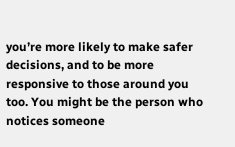you’re more likely to make safer decisions, and to be more responsive to those around you too. You might be the person who notices someone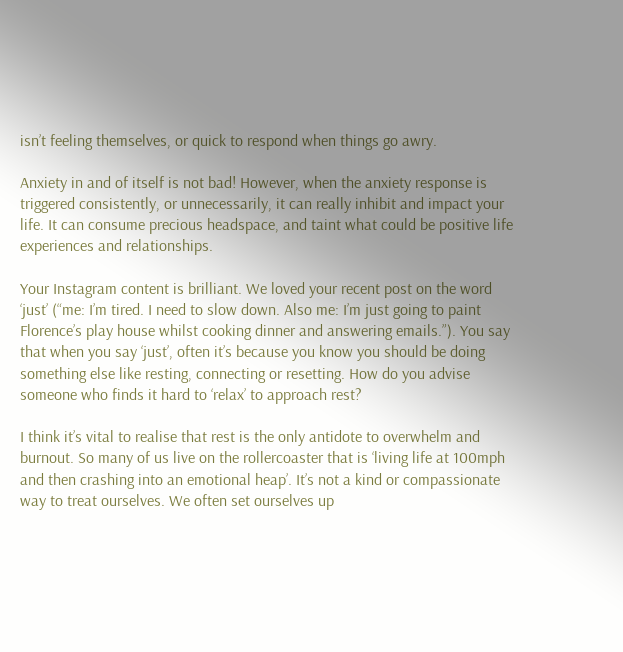isn’t feeling themselves, or quick to respond when things go awry.

Anxiety in and of itself is not bad! However, when the anxiety response is triggered consistently, or unnecessarily, it can really inhibit and impact your life. It can consume precious headspace, and taint what could be positive life experiences and relationships.

Your Instagram content is brilliant. We loved your recent post on the word ‘just’ (“me: I’m tired. I need to slow down. Also me: I’m just going to paint Florence’s play house whilst cooking dinner and answering emails.”). You say that when you say ‘just’, often it’s because you know you should be doing something else like resting, connecting or resetting. How do you advise someone who finds it hard to ‘relax’ to approach rest?

I think it’s vital to realise that rest is the only antidote to overwhelm and burnout. So many of us live on the rollercoaster that is ‘living life at 100mph and then crashing into an emotional heap’. It’s not a kind or compassionate way to treat ourselves. We often set ourselves up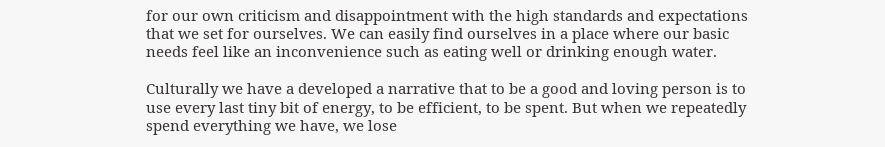for our own criticism and disappointment with the high standards and expectations that we set for ourselves. We can easily find ourselves in a place where our basic needs feel like an inconvenience such as eating well or drinking enough water.

Culturally we have a developed a narrative that to be a good and loving person is to use every last tiny bit of energy, to be efficient, to be spent. But when we repeatedly spend everything we have, we lose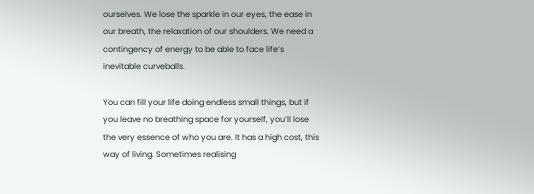ourselves. We lose the sparkle in our eyes, the ease in our breath, the relaxation of our shoulders. We need a contingency of energy to be able to face life’s inevitable curveballs.

You can fill your life doing endless small things, but if you leave no breathing space for yourself, you’ll lose the very essence of who you are. It has a high cost, this way of living. Sometimes realising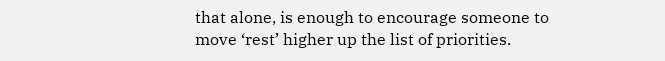that alone, is enough to encourage someone to move ‘rest’ higher up the list of priorities.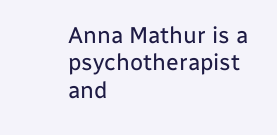Anna Mathur is a psychotherapist and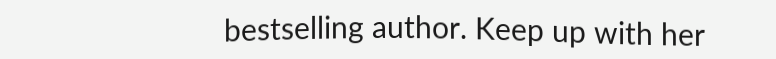bestselling author. Keep up with her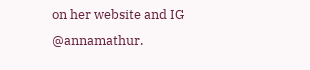on her website and IG @annamathur.